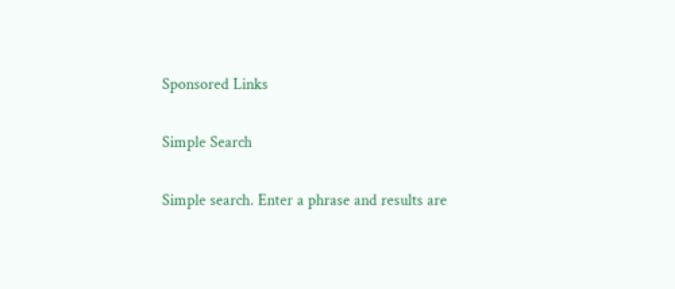Sponsored Links

Simple Search

Simple search. Enter a phrase and results are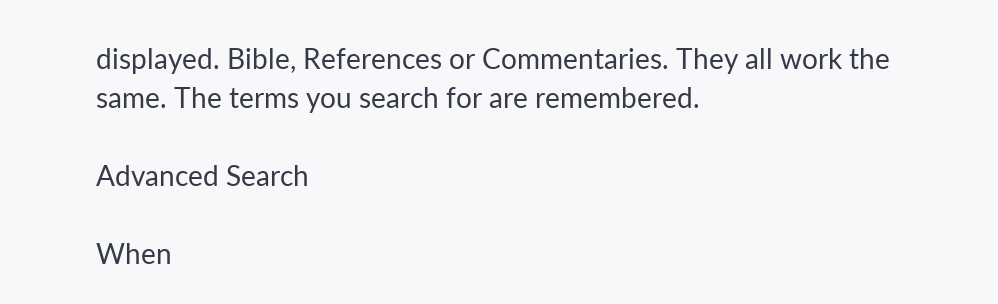displayed. Bible, References or Commentaries. They all work the same. The terms you search for are remembered.

Advanced Search

When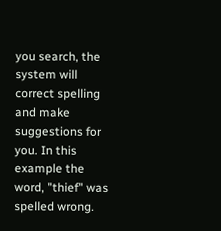you search, the system will correct spelling and make suggestions for you. In this example the word, "thief" was spelled wrong.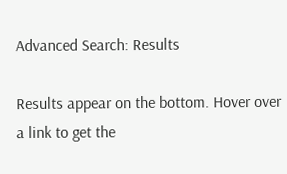Advanced Search: Results

Results appear on the bottom. Hover over a link to get the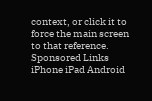context, or click it to force the main screen to that reference.
Sponsored Links
iPhone iPad Android